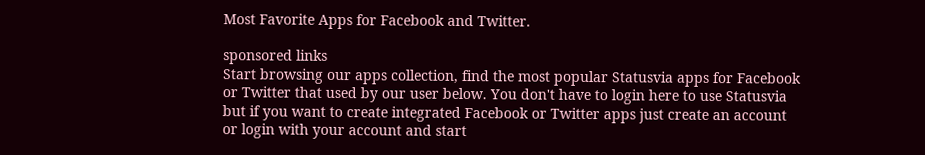Most Favorite Apps for Facebook and Twitter.

sponsored links
Start browsing our apps collection, find the most popular Statusvia apps for Facebook or Twitter that used by our user below. You don't have to login here to use Statusvia but if you want to create integrated Facebook or Twitter apps just create an account or login with your account and start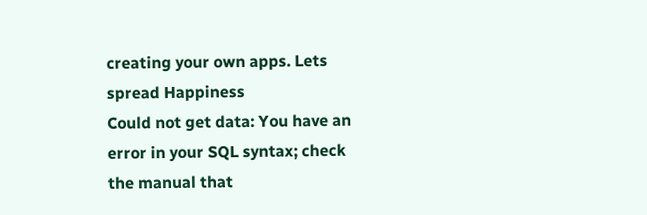creating your own apps. Lets spread Happiness
Could not get data: You have an error in your SQL syntax; check the manual that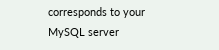corresponds to your MySQL server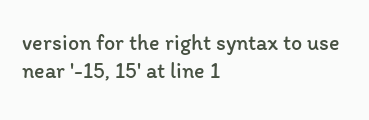version for the right syntax to use near '-15, 15' at line 1